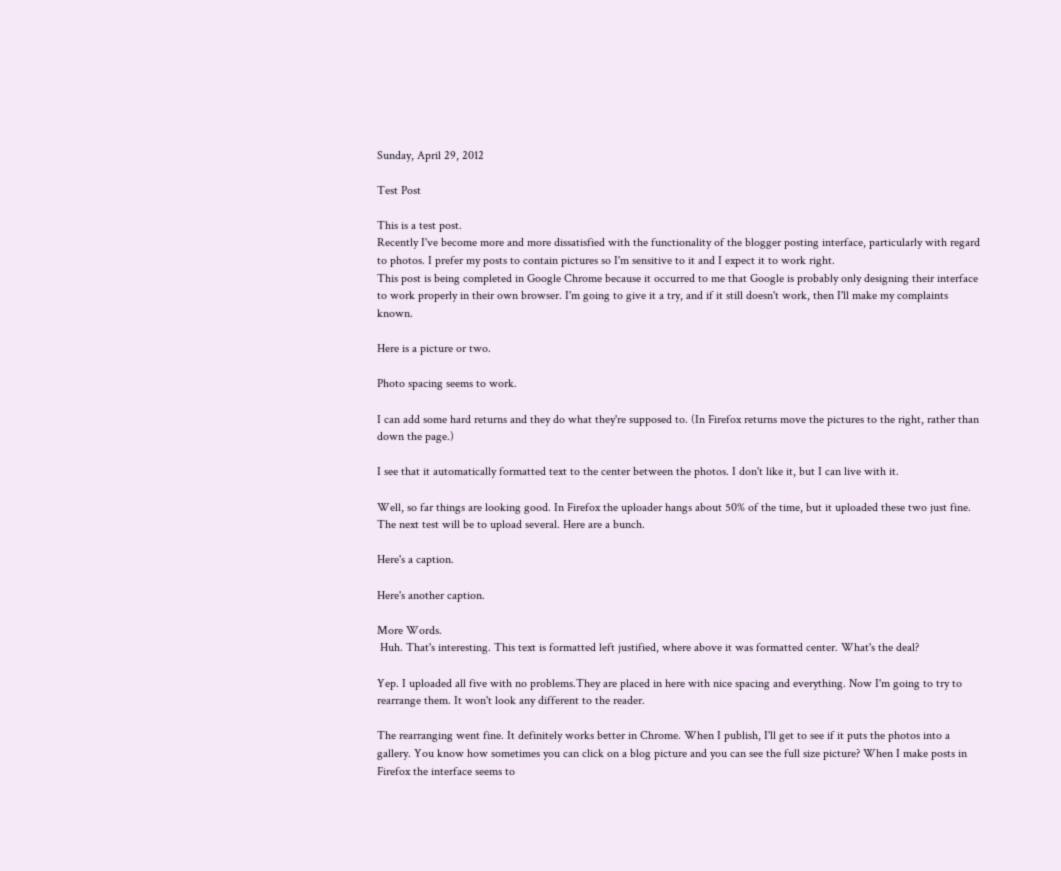Sunday, April 29, 2012

Test Post

This is a test post.
Recently I've become more and more dissatisfied with the functionality of the blogger posting interface, particularly with regard to photos. I prefer my posts to contain pictures so I'm sensitive to it and I expect it to work right.
This post is being completed in Google Chrome because it occurred to me that Google is probably only designing their interface to work properly in their own browser. I'm going to give it a try, and if it still doesn't work, then I'll make my complaints known.

Here is a picture or two.

Photo spacing seems to work.

I can add some hard returns and they do what they're supposed to. (In Firefox returns move the pictures to the right, rather than down the page.)

I see that it automatically formatted text to the center between the photos. I don't like it, but I can live with it.

Well, so far things are looking good. In Firefox the uploader hangs about 50% of the time, but it uploaded these two just fine. The next test will be to upload several. Here are a bunch.

Here's a caption.

Here's another caption.

More Words.
 Huh. That's interesting. This text is formatted left justified, where above it was formatted center. What's the deal?

Yep. I uploaded all five with no problems.They are placed in here with nice spacing and everything. Now I'm going to try to rearrange them. It won't look any different to the reader.

The rearranging went fine. It definitely works better in Chrome. When I publish, I'll get to see if it puts the photos into a gallery. You know how sometimes you can click on a blog picture and you can see the full size picture? When I make posts in Firefox the interface seems to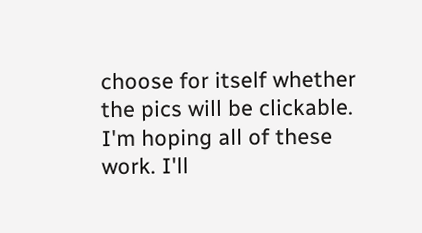choose for itself whether the pics will be clickable. I'm hoping all of these work. I'll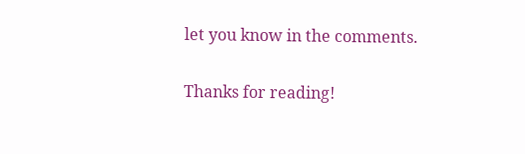let you know in the comments.

Thanks for reading!